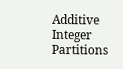Additive Integer Partitions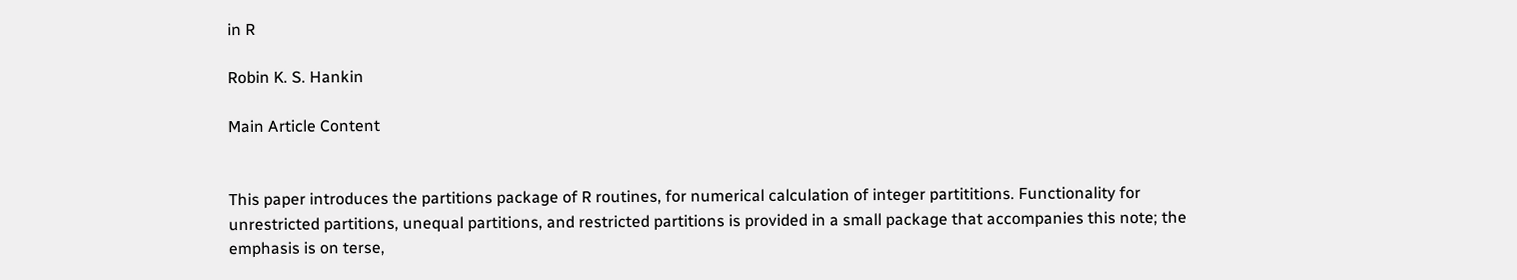in R

Robin K. S. Hankin

Main Article Content


This paper introduces the partitions package of R routines, for numerical calculation of integer partititions. Functionality for unrestricted partitions, unequal partitions, and restricted partitions is provided in a small package that accompanies this note; the emphasis is on terse,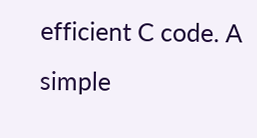efficient C code. A simple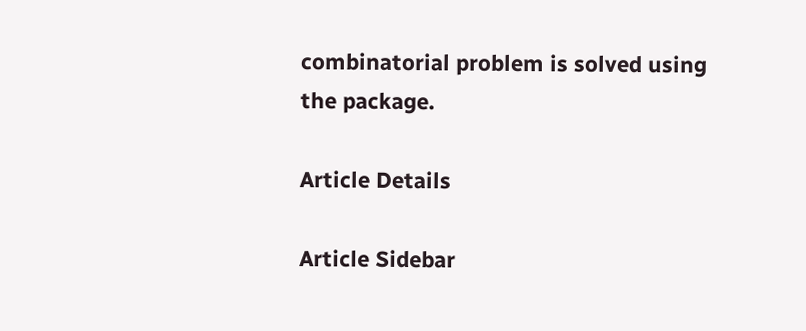combinatorial problem is solved using the package.

Article Details

Article Sidebar